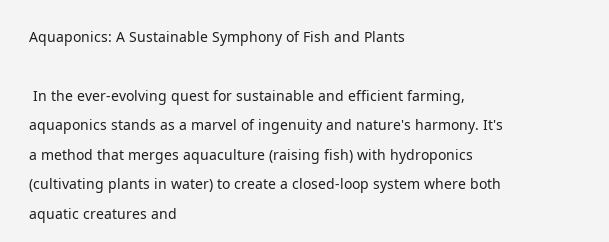Aquaponics: A Sustainable Symphony of Fish and Plants

 In the ever-evolving quest for sustainable and efficient farming, aquaponics stands as a marvel of ingenuity and nature's harmony. It's a method that merges aquaculture (raising fish) with hydroponics (cultivating plants in water) to create a closed-loop system where both aquatic creatures and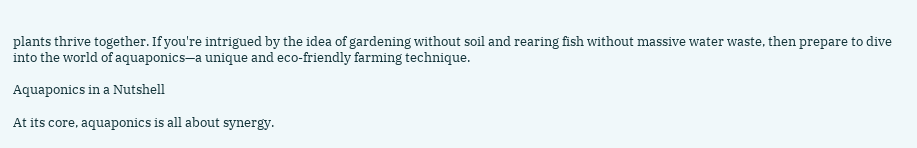plants thrive together. If you're intrigued by the idea of gardening without soil and rearing fish without massive water waste, then prepare to dive into the world of aquaponics—a unique and eco-friendly farming technique.

Aquaponics in a Nutshell

At its core, aquaponics is all about synergy.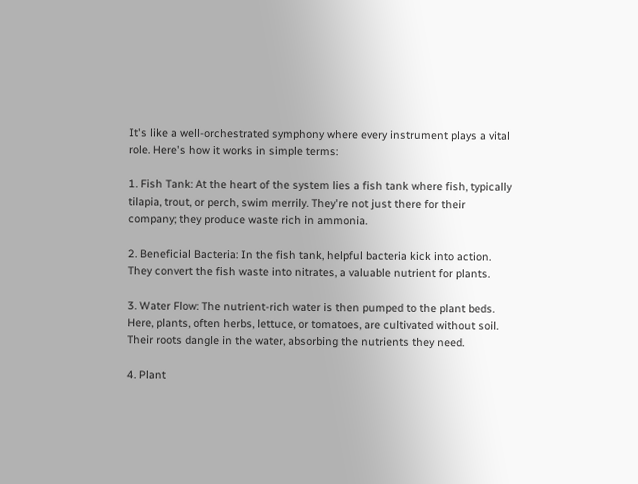It's like a well-orchestrated symphony where every instrument plays a vital role. Here's how it works in simple terms:

1. Fish Tank: At the heart of the system lies a fish tank where fish, typically tilapia, trout, or perch, swim merrily. They're not just there for their company; they produce waste rich in ammonia.

2. Beneficial Bacteria: In the fish tank, helpful bacteria kick into action. They convert the fish waste into nitrates, a valuable nutrient for plants.

3. Water Flow: The nutrient-rich water is then pumped to the plant beds. Here, plants, often herbs, lettuce, or tomatoes, are cultivated without soil. Their roots dangle in the water, absorbing the nutrients they need.

4. Plant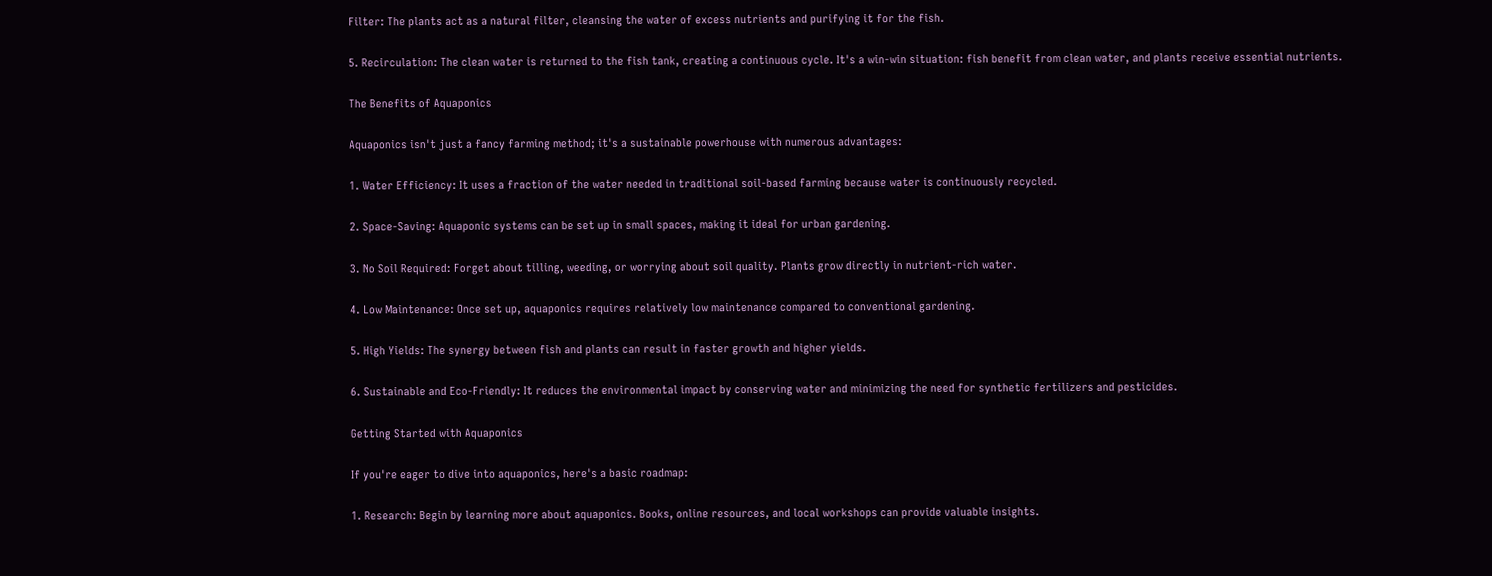Filter: The plants act as a natural filter, cleansing the water of excess nutrients and purifying it for the fish.

5. Recirculation: The clean water is returned to the fish tank, creating a continuous cycle. It's a win-win situation: fish benefit from clean water, and plants receive essential nutrients.

The Benefits of Aquaponics

Aquaponics isn't just a fancy farming method; it's a sustainable powerhouse with numerous advantages:

1. Water Efficiency: It uses a fraction of the water needed in traditional soil-based farming because water is continuously recycled.

2. Space-Saving: Aquaponic systems can be set up in small spaces, making it ideal for urban gardening.

3. No Soil Required: Forget about tilling, weeding, or worrying about soil quality. Plants grow directly in nutrient-rich water.

4. Low Maintenance: Once set up, aquaponics requires relatively low maintenance compared to conventional gardening.

5. High Yields: The synergy between fish and plants can result in faster growth and higher yields.

6. Sustainable and Eco-Friendly: It reduces the environmental impact by conserving water and minimizing the need for synthetic fertilizers and pesticides.

Getting Started with Aquaponics

If you're eager to dive into aquaponics, here's a basic roadmap:

1. Research: Begin by learning more about aquaponics. Books, online resources, and local workshops can provide valuable insights.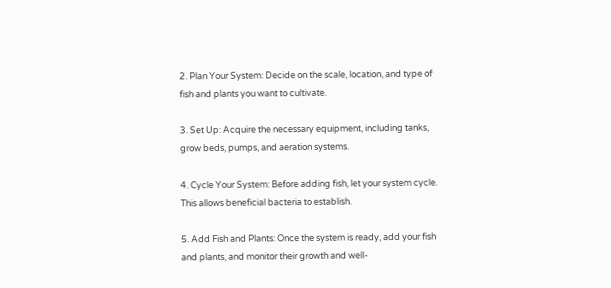2. Plan Your System: Decide on the scale, location, and type of fish and plants you want to cultivate.

3. Set Up: Acquire the necessary equipment, including tanks, grow beds, pumps, and aeration systems.

4. Cycle Your System: Before adding fish, let your system cycle. This allows beneficial bacteria to establish.

5. Add Fish and Plants: Once the system is ready, add your fish and plants, and monitor their growth and well-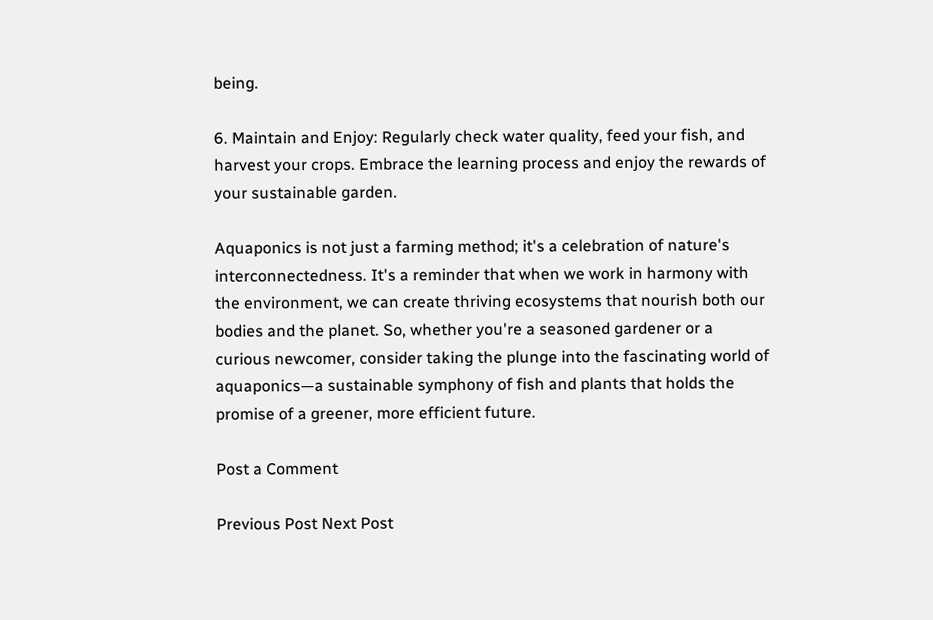being.

6. Maintain and Enjoy: Regularly check water quality, feed your fish, and harvest your crops. Embrace the learning process and enjoy the rewards of your sustainable garden.

Aquaponics is not just a farming method; it's a celebration of nature's interconnectedness. It's a reminder that when we work in harmony with the environment, we can create thriving ecosystems that nourish both our bodies and the planet. So, whether you're a seasoned gardener or a curious newcomer, consider taking the plunge into the fascinating world of aquaponics—a sustainable symphony of fish and plants that holds the promise of a greener, more efficient future.

Post a Comment

Previous Post Next Post